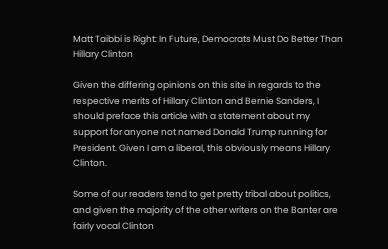Matt Taibbi is Right: In Future, Democrats Must Do Better Than Hillary Clinton

Given the differing opinions on this site in regards to the respective merits of Hillary Clinton and Bernie Sanders, I should preface this article with a statement about my support for anyone not named Donald Trump running for President. Given I am a liberal, this obviously means Hillary Clinton.

Some of our readers tend to get pretty tribal about politics, and given the majority of the other writers on the Banter are fairly vocal Clinton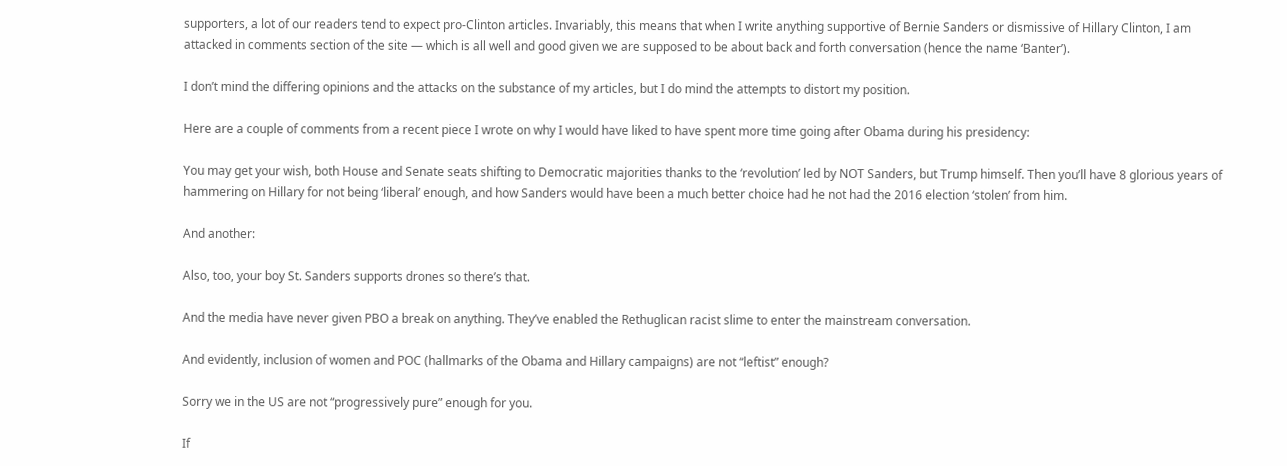supporters, a lot of our readers tend to expect pro-Clinton articles. Invariably, this means that when I write anything supportive of Bernie Sanders or dismissive of Hillary Clinton, I am attacked in comments section of the site — which is all well and good given we are supposed to be about back and forth conversation (hence the name ‘Banter’).

I don’t mind the differing opinions and the attacks on the substance of my articles, but I do mind the attempts to distort my position.

Here are a couple of comments from a recent piece I wrote on why I would have liked to have spent more time going after Obama during his presidency:

You may get your wish, both House and Senate seats shifting to Democratic majorities thanks to the ‘revolution’ led by NOT Sanders, but Trump himself. Then you’ll have 8 glorious years of hammering on Hillary for not being ‘liberal’ enough, and how Sanders would have been a much better choice had he not had the 2016 election ‘stolen’ from him.

And another:

Also, too, your boy St. Sanders supports drones so there’s that.

And the media have never given PBO a break on anything. They’ve enabled the Rethuglican racist slime to enter the mainstream conversation.

And evidently, inclusion of women and POC (hallmarks of the Obama and Hillary campaigns) are not “leftist” enough?

Sorry we in the US are not “progressively pure” enough for you.

If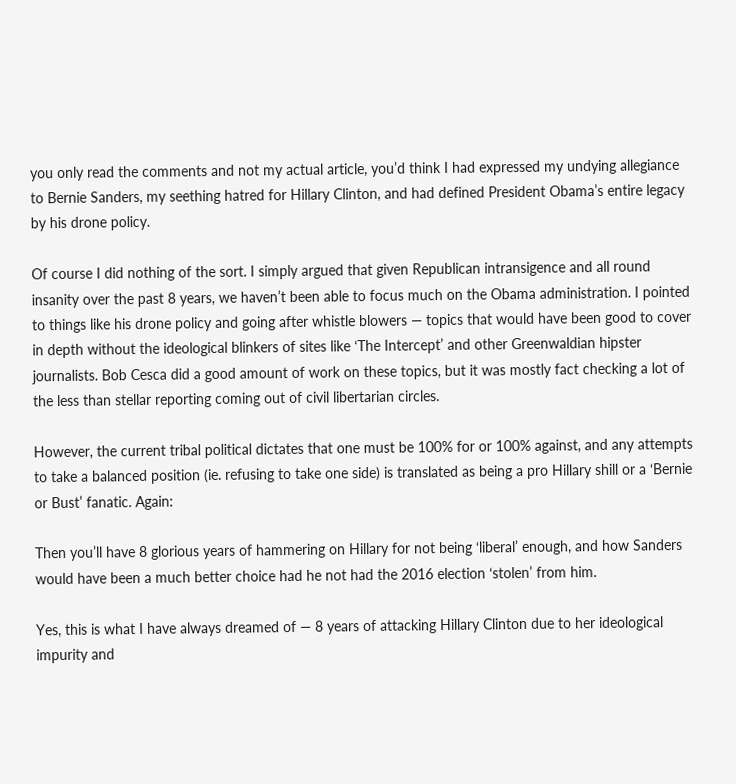you only read the comments and not my actual article, you’d think I had expressed my undying allegiance to Bernie Sanders, my seething hatred for Hillary Clinton, and had defined President Obama’s entire legacy by his drone policy.

Of course I did nothing of the sort. I simply argued that given Republican intransigence and all round insanity over the past 8 years, we haven’t been able to focus much on the Obama administration. I pointed to things like his drone policy and going after whistle blowers — topics that would have been good to cover in depth without the ideological blinkers of sites like ‘The Intercept’ and other Greenwaldian hipster journalists. Bob Cesca did a good amount of work on these topics, but it was mostly fact checking a lot of the less than stellar reporting coming out of civil libertarian circles.

However, the current tribal political dictates that one must be 100% for or 100% against, and any attempts to take a balanced position (ie. refusing to take one side) is translated as being a pro Hillary shill or a ‘Bernie or Bust’ fanatic. Again:

Then you’ll have 8 glorious years of hammering on Hillary for not being ‘liberal’ enough, and how Sanders would have been a much better choice had he not had the 2016 election ‘stolen’ from him.

Yes, this is what I have always dreamed of — 8 years of attacking Hillary Clinton due to her ideological impurity and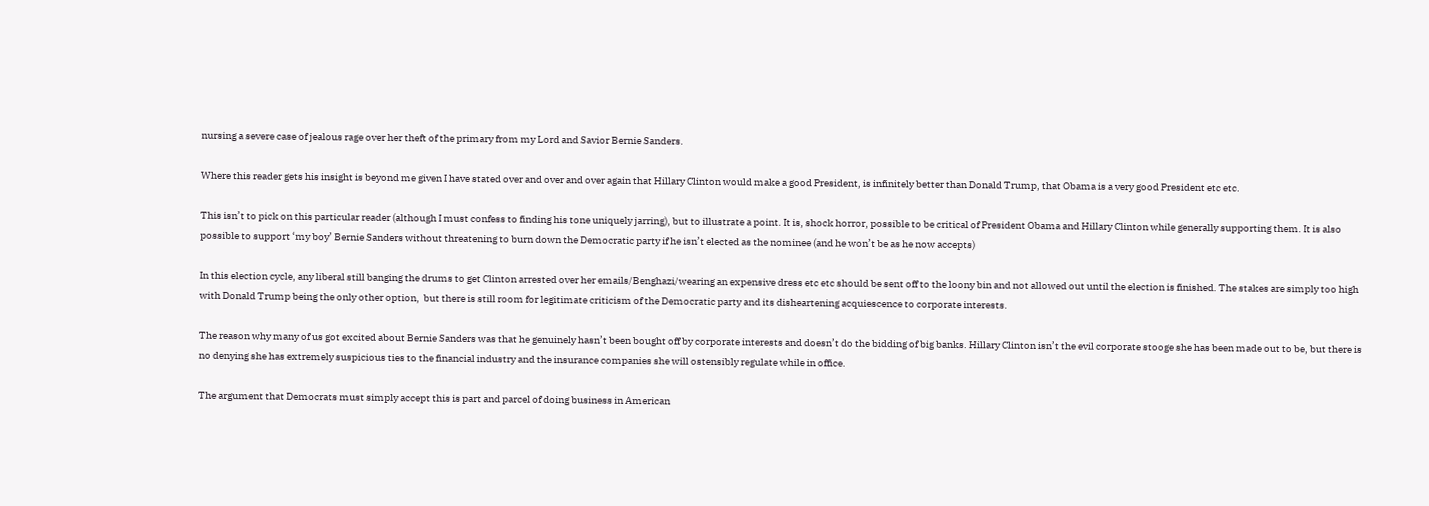nursing a severe case of jealous rage over her theft of the primary from my Lord and Savior Bernie Sanders.

Where this reader gets his insight is beyond me given I have stated over and over and over again that Hillary Clinton would make a good President, is infinitely better than Donald Trump, that Obama is a very good President etc etc.

This isn’t to pick on this particular reader (although I must confess to finding his tone uniquely jarring), but to illustrate a point. It is, shock horror, possible to be critical of President Obama and Hillary Clinton while generally supporting them. It is also possible to support ‘my boy’ Bernie Sanders without threatening to burn down the Democratic party if he isn’t elected as the nominee (and he won’t be as he now accepts)

In this election cycle, any liberal still banging the drums to get Clinton arrested over her emails/Benghazi/wearing an expensive dress etc etc should be sent off to the loony bin and not allowed out until the election is finished. The stakes are simply too high with Donald Trump being the only other option,  but there is still room for legitimate criticism of the Democratic party and its disheartening acquiescence to corporate interests.

The reason why many of us got excited about Bernie Sanders was that he genuinely hasn’t been bought off by corporate interests and doesn’t do the bidding of big banks. Hillary Clinton isn’t the evil corporate stooge she has been made out to be, but there is no denying she has extremely suspicious ties to the financial industry and the insurance companies she will ostensibly regulate while in office.

The argument that Democrats must simply accept this is part and parcel of doing business in American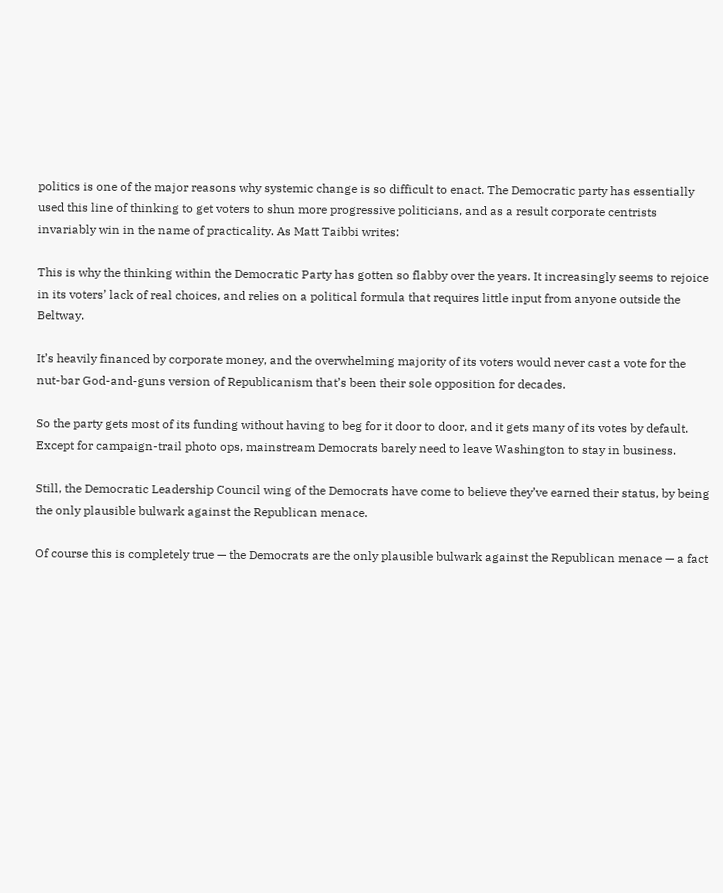politics is one of the major reasons why systemic change is so difficult to enact. The Democratic party has essentially used this line of thinking to get voters to shun more progressive politicians, and as a result corporate centrists invariably win in the name of practicality. As Matt Taibbi writes:

This is why the thinking within the Democratic Party has gotten so flabby over the years. It increasingly seems to rejoice in its voters’ lack of real choices, and relies on a political formula that requires little input from anyone outside the Beltway.

It’s heavily financed by corporate money, and the overwhelming majority of its voters would never cast a vote for the nut-bar God-and-guns version of Republicanism that’s been their sole opposition for decades.

So the party gets most of its funding without having to beg for it door to door, and it gets many of its votes by default. Except for campaign-trail photo ops, mainstream Democrats barely need to leave Washington to stay in business.

Still, the Democratic Leadership Council wing of the Democrats have come to believe they’ve earned their status, by being the only plausible bulwark against the Republican menace.

Of course this is completely true — the Democrats are the only plausible bulwark against the Republican menace — a fact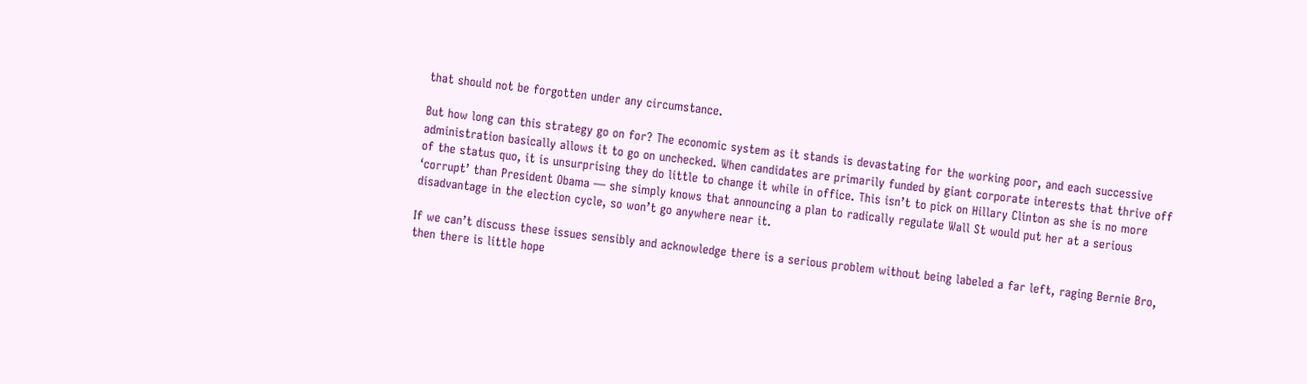that should not be forgotten under any circumstance.

But how long can this strategy go on for? The economic system as it stands is devastating for the working poor, and each successive administration basically allows it to go on unchecked. When candidates are primarily funded by giant corporate interests that thrive off of the status quo, it is unsurprising they do little to change it while in office. This isn’t to pick on Hillary Clinton as she is no more ‘corrupt’ than President Obama — she simply knows that announcing a plan to radically regulate Wall St would put her at a serious disadvantage in the election cycle, so won’t go anywhere near it.

If we can’t discuss these issues sensibly and acknowledge there is a serious problem without being labeled a far left, raging Bernie Bro, then there is little hope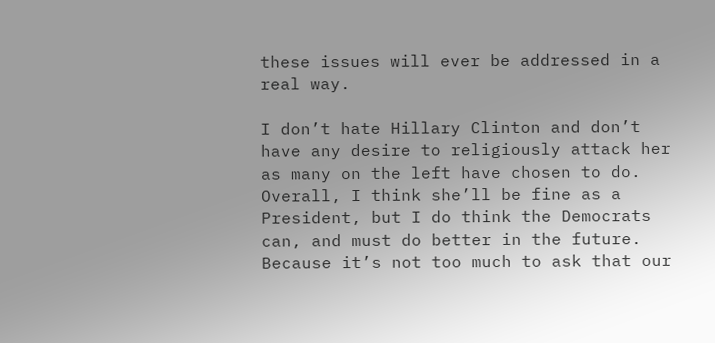these issues will ever be addressed in a real way.

I don’t hate Hillary Clinton and don’t have any desire to religiously attack her as many on the left have chosen to do. Overall, I think she’ll be fine as a President, but I do think the Democrats can, and must do better in the future. Because it’s not too much to ask that our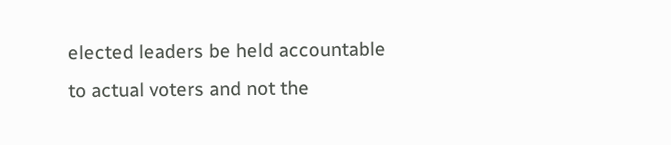elected leaders be held accountable to actual voters and not the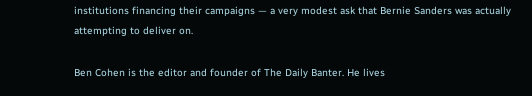institutions financing their campaigns — a very modest ask that Bernie Sanders was actually attempting to deliver on.

Ben Cohen is the editor and founder of The Daily Banter. He lives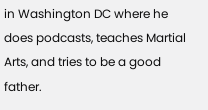in Washington DC where he does podcasts, teaches Martial Arts, and tries to be a good father.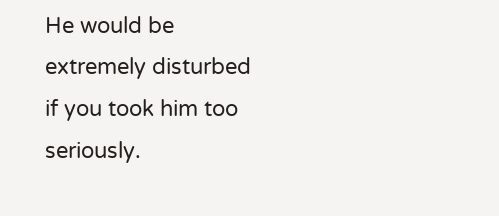He would be extremely disturbed if you took him too seriously.